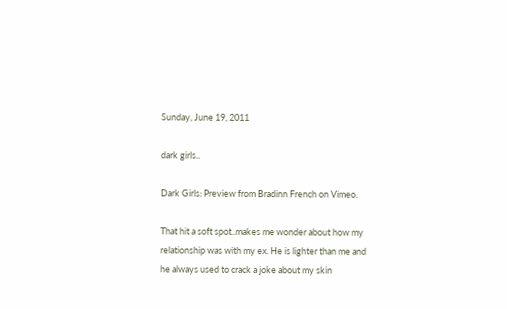Sunday, June 19, 2011

dark girls..

Dark Girls: Preview from Bradinn French on Vimeo.

That hit a soft spot..makes me wonder about how my relationship was with my ex. He is lighter than me and he always used to crack a joke about my skin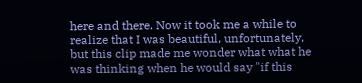here and there. Now it took me a while to realize that I was beautiful, unfortunately, but this clip made me wonder what what he was thinking when he would say "if this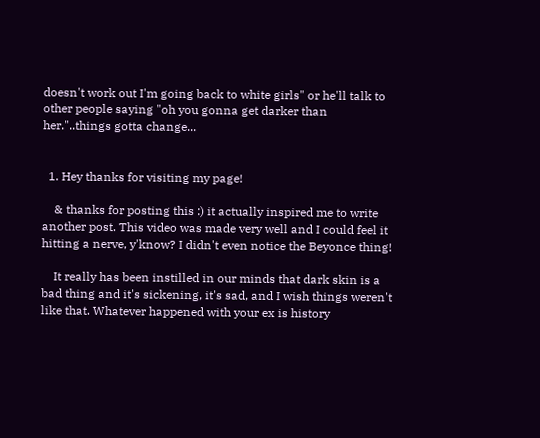doesn't work out I'm going back to white girls" or he'll talk to other people saying "oh you gonna get darker than her."..things gotta change...


  1. Hey thanks for visiting my page!

    & thanks for posting this :) it actually inspired me to write another post. This video was made very well and I could feel it hitting a nerve, y'know? I didn't even notice the Beyonce thing!

    It really has been instilled in our minds that dark skin is a bad thing and it's sickening, it's sad, and I wish things weren't like that. Whatever happened with your ex is history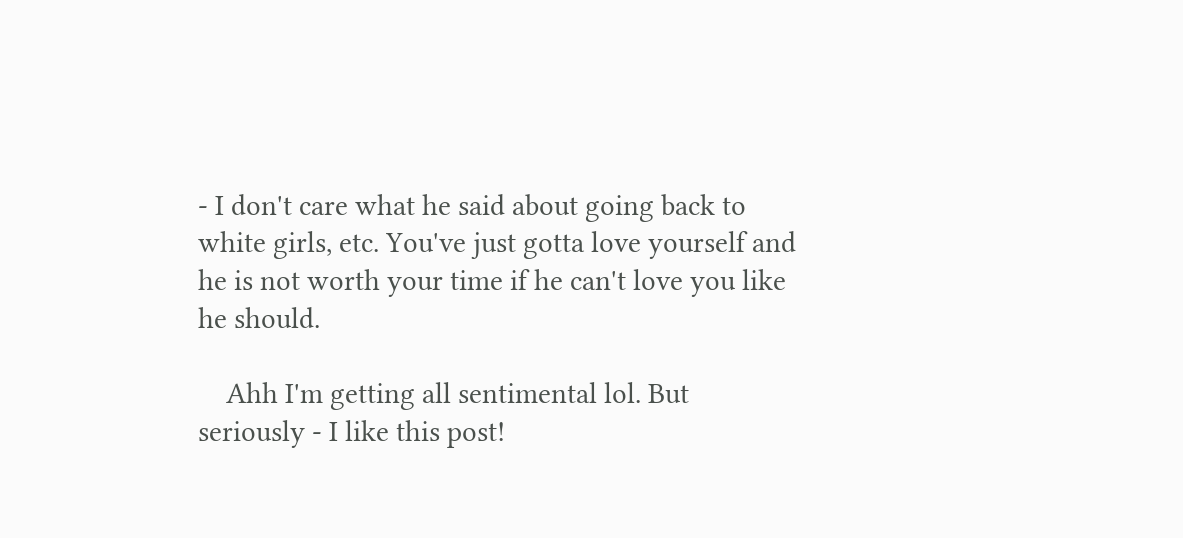- I don't care what he said about going back to white girls, etc. You've just gotta love yourself and he is not worth your time if he can't love you like he should.

    Ahh I'm getting all sentimental lol. But seriously - I like this post!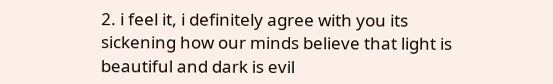2. i feel it, i definitely agree with you its sickening how our minds believe that light is beautiful and dark is evil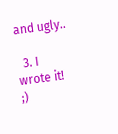and ugly..

  3. I wrote it! ;)